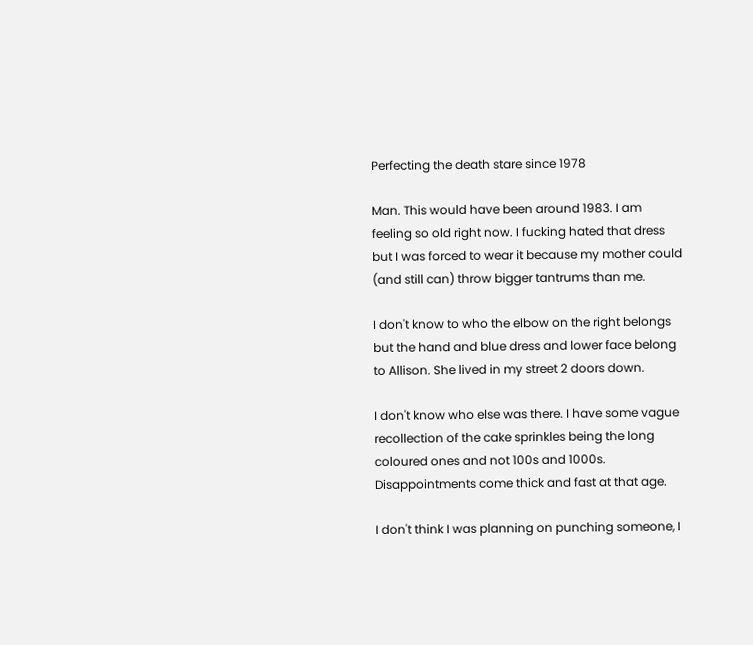Perfecting the death stare since 1978

Man. This would have been around 1983. I am feeling so old right now. I fucking hated that dress but I was forced to wear it because my mother could (and still can) throw bigger tantrums than me.

I don't know to who the elbow on the right belongs but the hand and blue dress and lower face belong to Allison. She lived in my street 2 doors down.

I don't know who else was there. I have some vague recollection of the cake sprinkles being the long coloured ones and not 100s and 1000s. Disappointments come thick and fast at that age.

I don't think I was planning on punching someone, I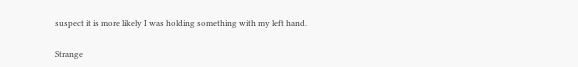suspect it is more likely I was holding something with my left hand.

Strange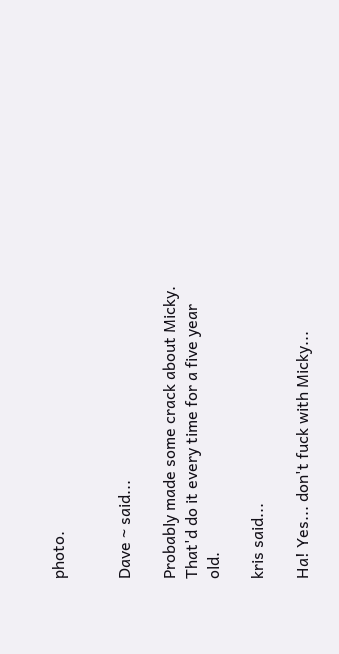photo.


Dave ~ said...

Probably made some crack about Micky. That'd do it every time for a five year old.

kris said...

Ha! Yes... don't fuck with Micky...